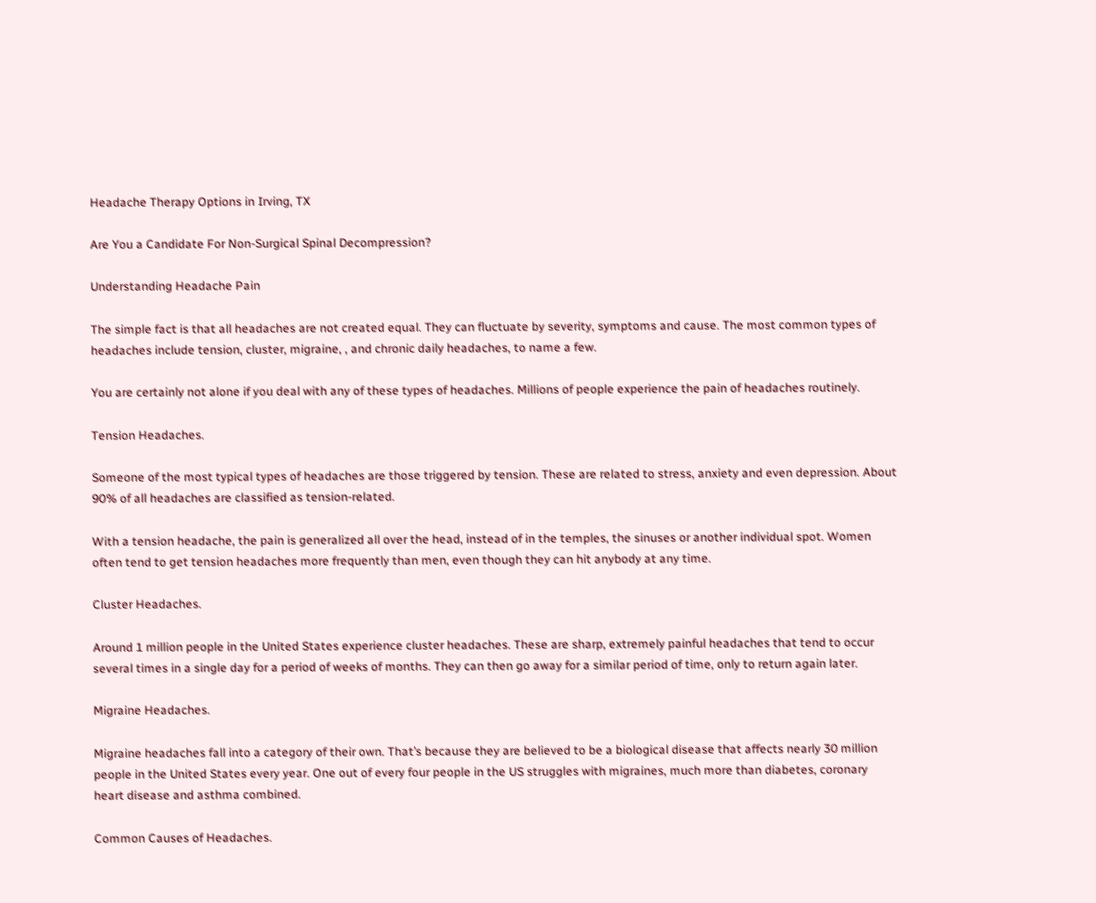Headache Therapy Options in Irving, TX

Are You a Candidate For Non-Surgical Spinal Decompression?

Understanding Headache Pain

The simple fact is that all headaches are not created equal. They can fluctuate by severity, symptoms and cause. The most common types of headaches include tension, cluster, migraine, , and chronic daily headaches, to name a few.

You are certainly not alone if you deal with any of these types of headaches. Millions of people experience the pain of headaches routinely.

Tension Headaches.

Someone of the most typical types of headaches are those triggered by tension. These are related to stress, anxiety and even depression. About 90% of all headaches are classified as tension-related.

With a tension headache, the pain is generalized all over the head, instead of in the temples, the sinuses or another individual spot. Women often tend to get tension headaches more frequently than men, even though they can hit anybody at any time.

Cluster Headaches.

Around 1 million people in the United States experience cluster headaches. These are sharp, extremely painful headaches that tend to occur several times in a single day for a period of weeks of months. They can then go away for a similar period of time, only to return again later.

Migraine Headaches.

Migraine headaches fall into a category of their own. That’s because they are believed to be a biological disease that affects nearly 30 million people in the United States every year. One out of every four people in the US struggles with migraines, much more than diabetes, coronary heart disease and asthma combined.

Common Causes of Headaches.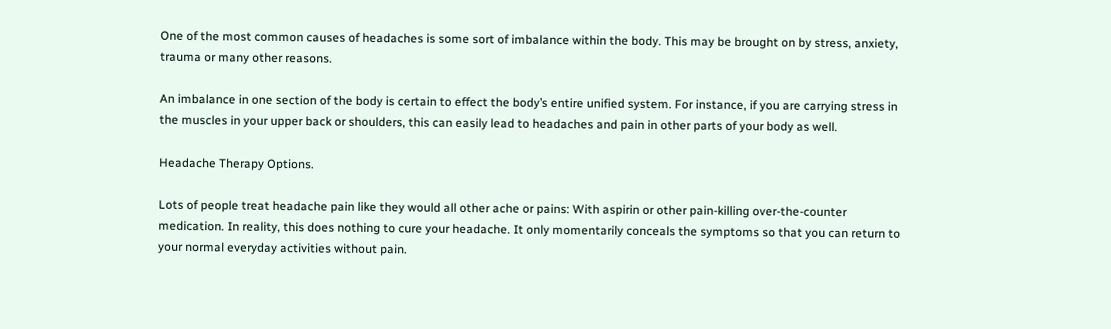One of the most common causes of headaches is some sort of imbalance within the body. This may be brought on by stress, anxiety, trauma or many other reasons.

An imbalance in one section of the body is certain to effect the body’s entire unified system. For instance, if you are carrying stress in the muscles in your upper back or shoulders, this can easily lead to headaches and pain in other parts of your body as well.

Headache Therapy Options.

Lots of people treat headache pain like they would all other ache or pains: With aspirin or other pain-killing over-the-counter medication. In reality, this does nothing to cure your headache. It only momentarily conceals the symptoms so that you can return to your normal everyday activities without pain.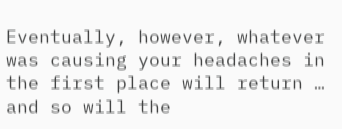Eventually, however, whatever was causing your headaches in the first place will return … and so will the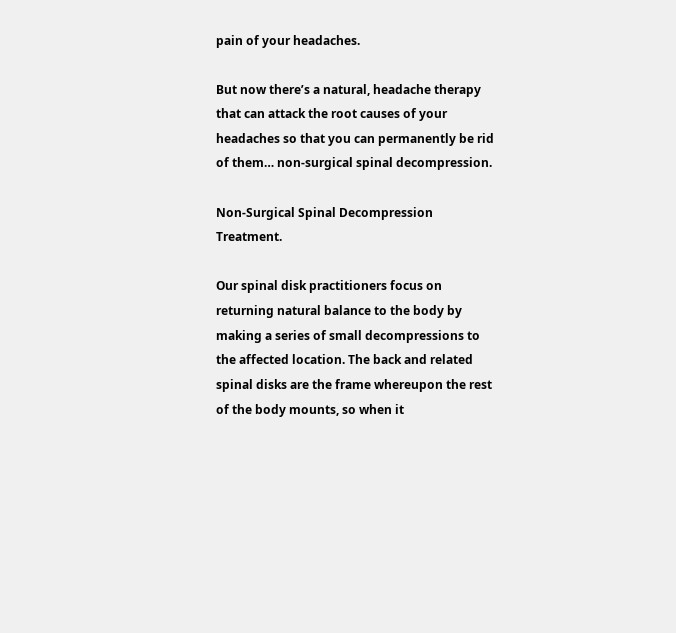pain of your headaches.

But now there’s a natural, headache therapy that can attack the root causes of your headaches so that you can permanently be rid of them… non-surgical spinal decompression.

Non-Surgical Spinal Decompression Treatment.

Our spinal disk practitioners focus on returning natural balance to the body by making a series of small decompressions to the affected location. The back and related spinal disks are the frame whereupon the rest of the body mounts, so when it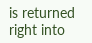is returned right into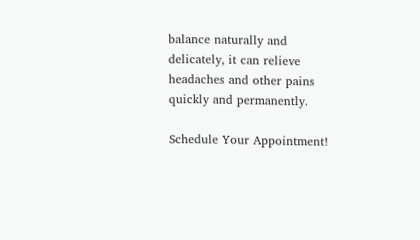balance naturally and delicately, it can relieve headaches and other pains quickly and permanently.

Schedule Your Appointment!